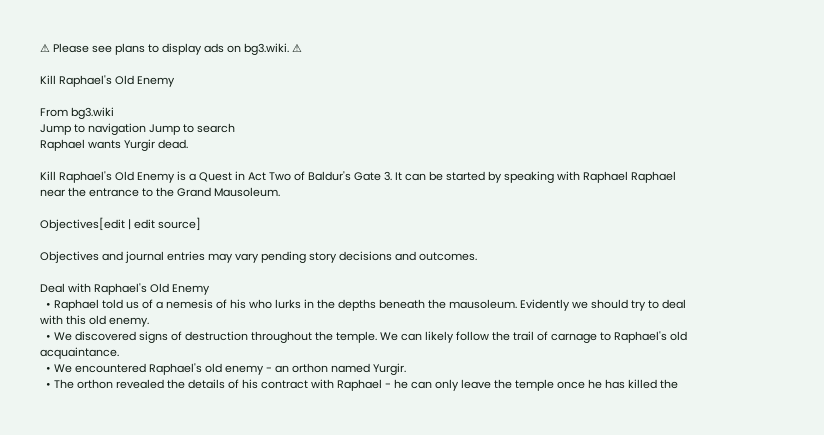⚠ Please see plans to display ads on bg3.wiki. ⚠

Kill Raphael's Old Enemy

From bg3.wiki
Jump to navigation Jump to search
Raphael wants Yurgir dead.

Kill Raphael's Old Enemy is a Quest in Act Two of Baldur's Gate 3. It can be started by speaking with Raphael Raphael near the entrance to the Grand Mausoleum.

Objectives[edit | edit source]

Objectives and journal entries may vary pending story decisions and outcomes.

Deal with Raphael's Old Enemy
  • Raphael told us of a nemesis of his who lurks in the depths beneath the mausoleum. Evidently we should try to deal with this old enemy.
  • We discovered signs of destruction throughout the temple. We can likely follow the trail of carnage to Raphael's old acquaintance.
  • We encountered Raphael's old enemy - an orthon named Yurgir.
  • The orthon revealed the details of his contract with Raphael - he can only leave the temple once he has killed the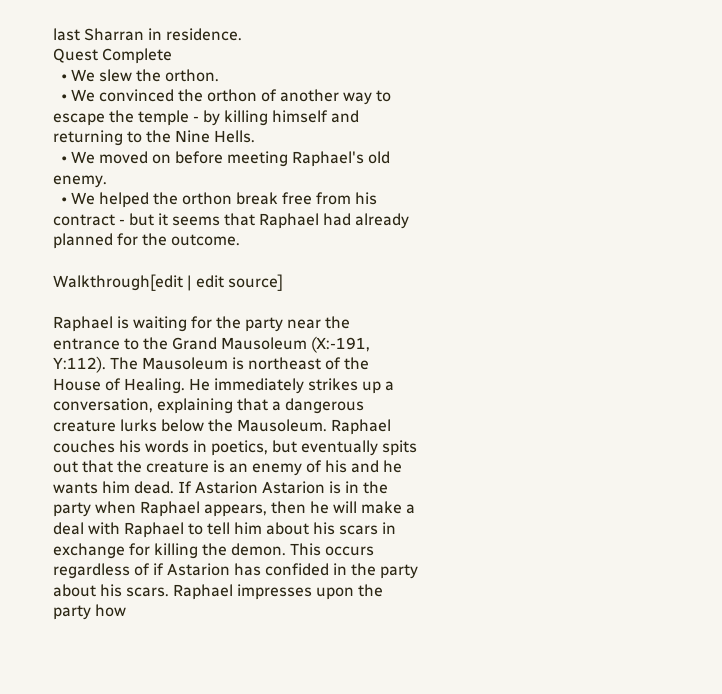last Sharran in residence.
Quest Complete
  • We slew the orthon.
  • We convinced the orthon of another way to escape the temple - by killing himself and returning to the Nine Hells.
  • We moved on before meeting Raphael's old enemy.
  • We helped the orthon break free from his contract - but it seems that Raphael had already planned for the outcome.

Walkthrough[edit | edit source]

Raphael is waiting for the party near the entrance to the Grand Mausoleum (X:-191, Y:112). The Mausoleum is northeast of the House of Healing. He immediately strikes up a conversation, explaining that a dangerous creature lurks below the Mausoleum. Raphael couches his words in poetics, but eventually spits out that the creature is an enemy of his and he wants him dead. If Astarion Astarion is in the party when Raphael appears, then he will make a deal with Raphael to tell him about his scars in exchange for killing the demon. This occurs regardless of if Astarion has confided in the party about his scars. Raphael impresses upon the party how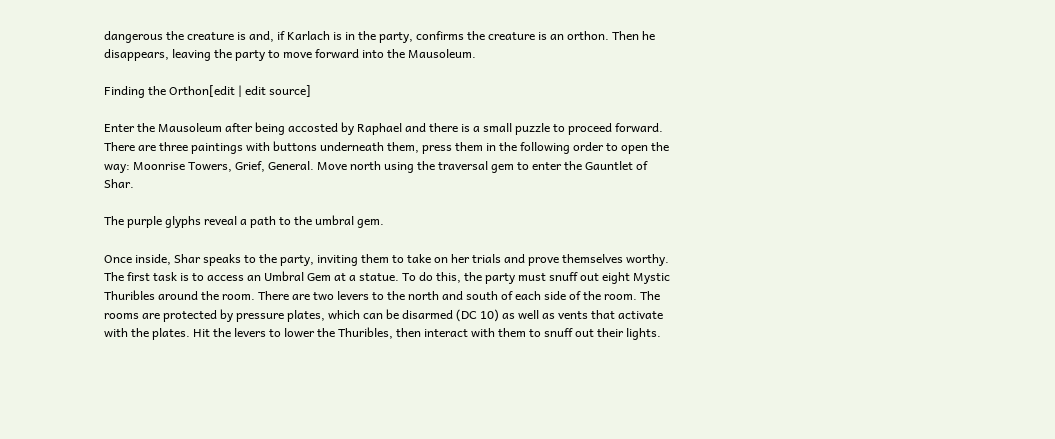dangerous the creature is and, if Karlach is in the party, confirms the creature is an orthon. Then he disappears, leaving the party to move forward into the Mausoleum.

Finding the Orthon[edit | edit source]

Enter the Mausoleum after being accosted by Raphael and there is a small puzzle to proceed forward. There are three paintings with buttons underneath them, press them in the following order to open the way: Moonrise Towers, Grief, General. Move north using the traversal gem to enter the Gauntlet of Shar.

The purple glyphs reveal a path to the umbral gem.

Once inside, Shar speaks to the party, inviting them to take on her trials and prove themselves worthy. The first task is to access an Umbral Gem at a statue. To do this, the party must snuff out eight Mystic Thuribles around the room. There are two levers to the north and south of each side of the room. The rooms are protected by pressure plates, which can be disarmed (DC 10) as well as vents that activate with the plates. Hit the levers to lower the Thuribles, then interact with them to snuff out their lights.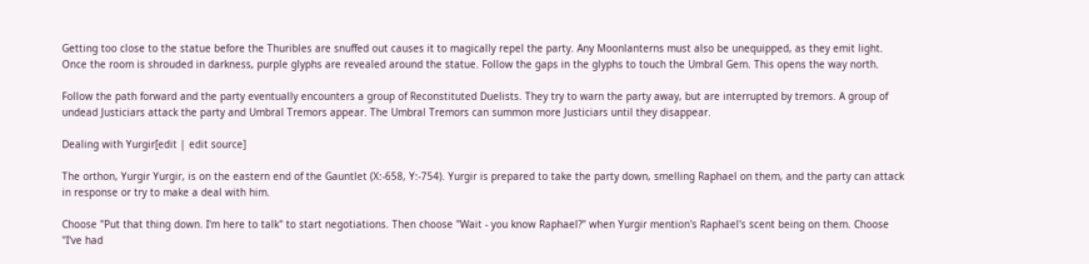Getting too close to the statue before the Thuribles are snuffed out causes it to magically repel the party. Any Moonlanterns must also be unequipped, as they emit light. Once the room is shrouded in darkness, purple glyphs are revealed around the statue. Follow the gaps in the glyphs to touch the Umbral Gem. This opens the way north.

Follow the path forward and the party eventually encounters a group of Reconstituted Duelists. They try to warn the party away, but are interrupted by tremors. A group of undead Justiciars attack the party and Umbral Tremors appear. The Umbral Tremors can summon more Justiciars until they disappear.

Dealing with Yurgir[edit | edit source]

The orthon, Yurgir Yurgir, is on the eastern end of the Gauntlet (X:-658, Y:-754). Yurgir is prepared to take the party down, smelling Raphael on them, and the party can attack in response or try to make a deal with him.

Choose "Put that thing down. I'm here to talk" to start negotiations. Then choose "Wait - you know Raphael?" when Yurgir mention's Raphael's scent being on them. Choose "I've had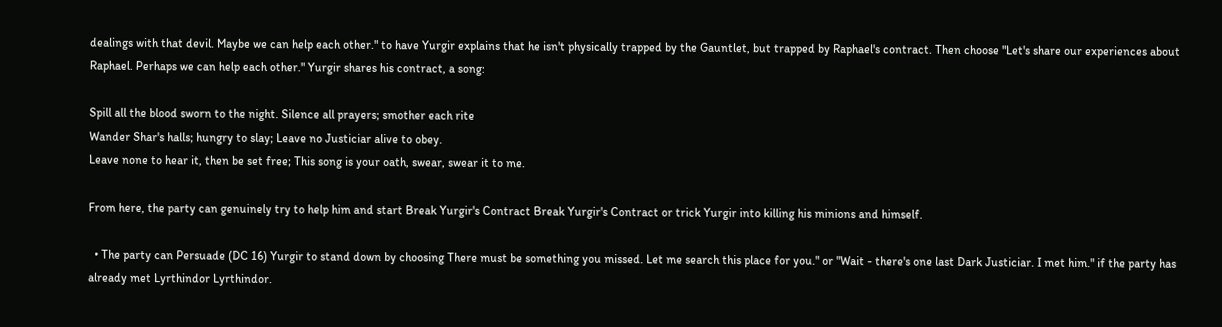dealings with that devil. Maybe we can help each other." to have Yurgir explains that he isn't physically trapped by the Gauntlet, but trapped by Raphael's contract. Then choose "Let's share our experiences about Raphael. Perhaps we can help each other." Yurgir shares his contract, a song:

Spill all the blood sworn to the night. Silence all prayers; smother each rite
Wander Shar's halls; hungry to slay; Leave no Justiciar alive to obey.
Leave none to hear it, then be set free; This song is your oath, swear, swear it to me.

From here, the party can genuinely try to help him and start Break Yurgir's Contract Break Yurgir's Contract or trick Yurgir into killing his minions and himself.

  • The party can Persuade (DC 16) Yurgir to stand down by choosing There must be something you missed. Let me search this place for you." or "Wait - there's one last Dark Justiciar. I met him." if the party has already met Lyrthindor Lyrthindor.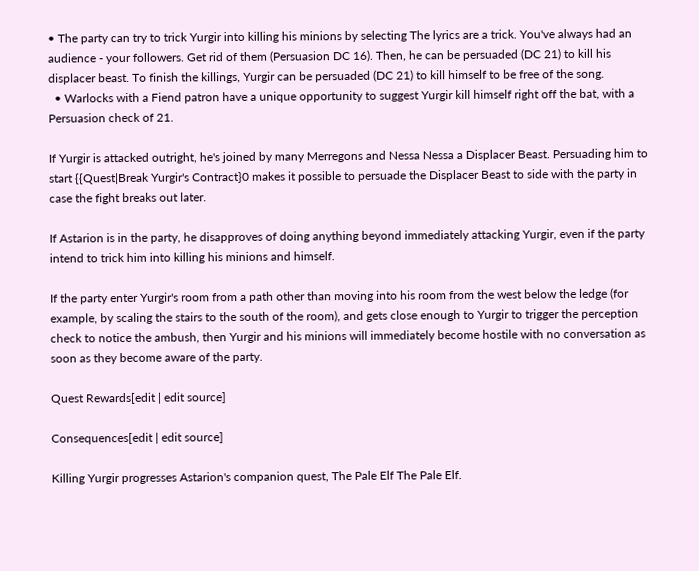• The party can try to trick Yurgir into killing his minions by selecting The lyrics are a trick. You've always had an audience - your followers. Get rid of them (Persuasion DC 16). Then, he can be persuaded (DC 21) to kill his displacer beast. To finish the killings, Yurgir can be persuaded (DC 21) to kill himself to be free of the song.
  • Warlocks with a Fiend patron have a unique opportunity to suggest Yurgir kill himself right off the bat, with a Persuasion check of 21.

If Yurgir is attacked outright, he's joined by many Merregons and Nessa Nessa a Displacer Beast. Persuading him to start {{Quest|Break Yurgir's Contract}0 makes it possible to persuade the Displacer Beast to side with the party in case the fight breaks out later.

If Astarion is in the party, he disapproves of doing anything beyond immediately attacking Yurgir, even if the party intend to trick him into killing his minions and himself.

If the party enter Yurgir's room from a path other than moving into his room from the west below the ledge (for example, by scaling the stairs to the south of the room), and gets close enough to Yurgir to trigger the perception check to notice the ambush, then Yurgir and his minions will immediately become hostile with no conversation as soon as they become aware of the party.

Quest Rewards[edit | edit source]

Consequences[edit | edit source]

Killing Yurgir progresses Astarion's companion quest, The Pale Elf The Pale Elf.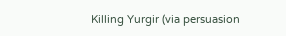Killing Yurgir (via persuasion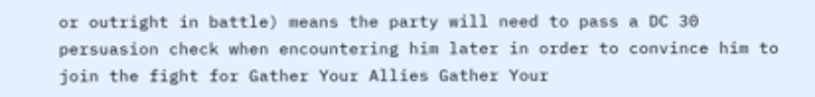or outright in battle) means the party will need to pass a DC 30 persuasion check when encountering him later in order to convince him to join the fight for Gather Your Allies Gather Your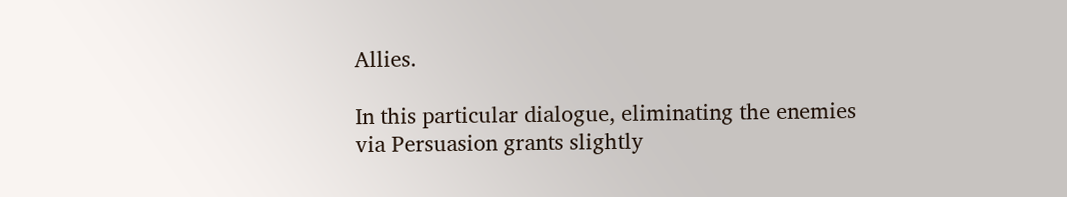Allies.

In this particular dialogue, eliminating the enemies via Persuasion grants slightly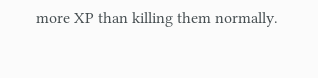more XP than killing them normally.